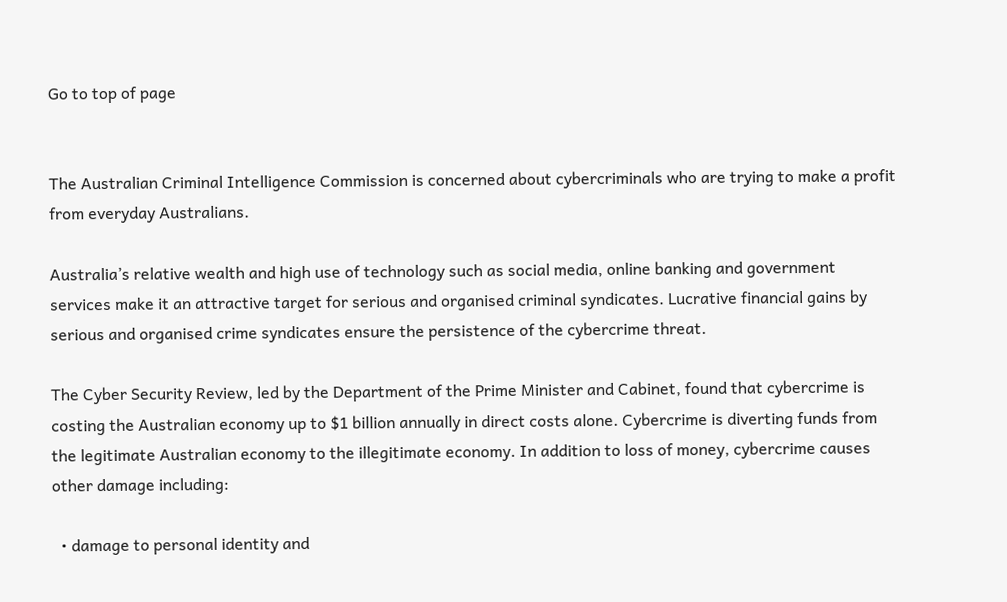Go to top of page


The Australian Criminal Intelligence Commission is concerned about cybercriminals who are trying to make a profit from everyday Australians.

Australia’s relative wealth and high use of technology such as social media, online banking and government services make it an attractive target for serious and organised criminal syndicates. Lucrative financial gains by serious and organised crime syndicates ensure the persistence of the cybercrime threat.

The Cyber Security Review, led by the Department of the Prime Minister and Cabinet, found that cybercrime is costing the Australian economy up to $1 billion annually in direct costs alone. Cybercrime is diverting funds from the legitimate Australian economy to the illegitimate economy. In addition to loss of money, cybercrime causes other damage including:

  • damage to personal identity and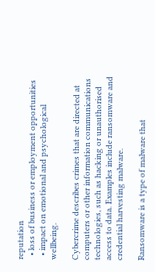reputation
  • loss of business or employment opportunities
  • impact on emotional and psychological wellbeing.

Cybercrime describes crimes that are directed at computers or other information communications technologies, such as hacking or unauthorised access to data. Examples include ransomware and credential harvesting malware.

Ransomware is a type of malware that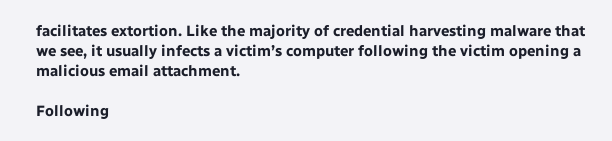facilitates extortion. Like the majority of credential harvesting malware that we see, it usually infects a victim’s computer following the victim opening a malicious email attachment.

Following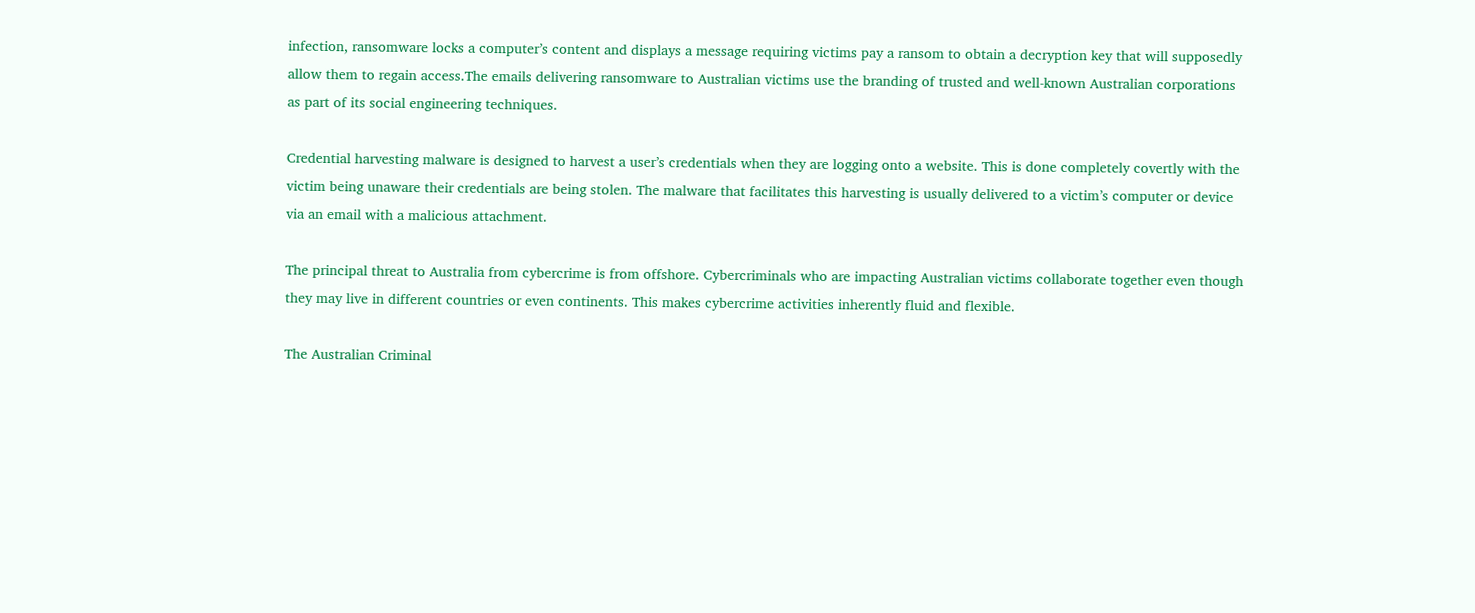infection, ransomware locks a computer’s content and displays a message requiring victims pay a ransom to obtain a decryption key that will supposedly allow them to regain access.The emails delivering ransomware to Australian victims use the branding of trusted and well-known Australian corporations as part of its social engineering techniques.

Credential harvesting malware is designed to harvest a user’s credentials when they are logging onto a website. This is done completely covertly with the victim being unaware their credentials are being stolen. The malware that facilitates this harvesting is usually delivered to a victim’s computer or device via an email with a malicious attachment.

The principal threat to Australia from cybercrime is from offshore. Cybercriminals who are impacting Australian victims collaborate together even though they may live in different countries or even continents. This makes cybercrime activities inherently fluid and flexible.

The Australian Criminal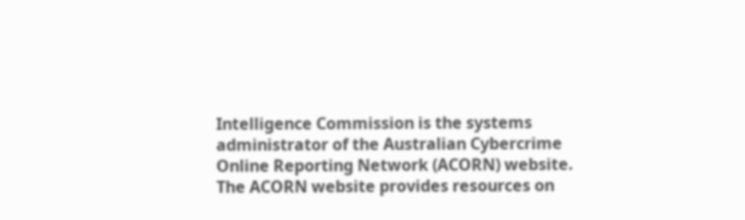Intelligence Commission is the systems administrator of the Australian Cybercrime Online Reporting Network (ACORN) website. The ACORN website provides resources on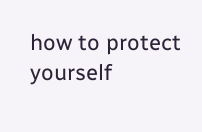how to protect yourself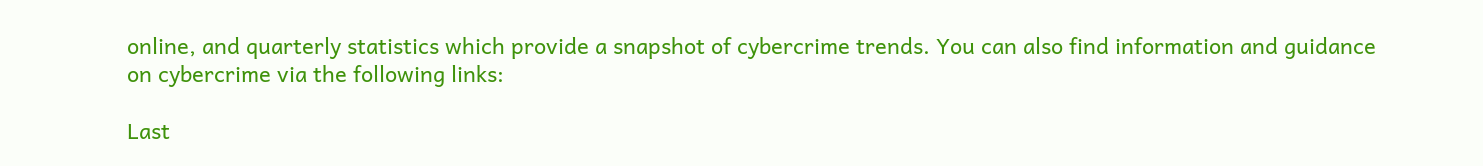online, and quarterly statistics which provide a snapshot of cybercrime trends. You can also find information and guidance on cybercrime via the following links:

Last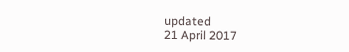updated
21 April 2017